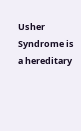Usher Syndrome is a hereditary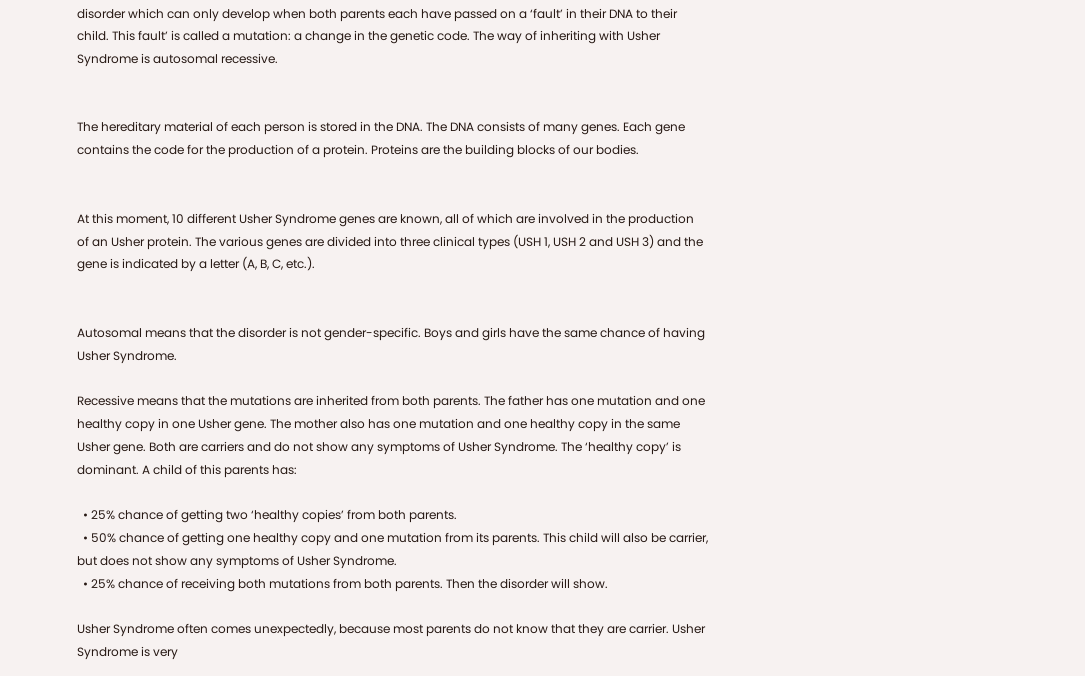disorder which can only develop when both parents each have passed on a ‘fault’ in their DNA to their child. This fault’ is called a mutation: a change in the genetic code. The way of inheriting with Usher Syndrome is autosomal recessive.


The hereditary material of each person is stored in the DNA. The DNA consists of many genes. Each gene contains the code for the production of a protein. Proteins are the building blocks of our bodies.


At this moment, 10 different Usher Syndrome genes are known, all of which are involved in the production of an Usher protein. The various genes are divided into three clinical types (USH 1, USH 2 and USH 3) and the gene is indicated by a letter (A, B, C, etc.).


Autosomal means that the disorder is not gender-specific. Boys and girls have the same chance of having Usher Syndrome.

Recessive means that the mutations are inherited from both parents. The father has one mutation and one healthy copy in one Usher gene. The mother also has one mutation and one healthy copy in the same Usher gene. Both are carriers and do not show any symptoms of Usher Syndrome. The ‘healthy copy’ is dominant. A child of this parents has:

  • 25% chance of getting two ‘healthy copies’ from both parents.
  • 50% chance of getting one healthy copy and one mutation from its parents. This child will also be carrier, but does not show any symptoms of Usher Syndrome.
  • 25% chance of receiving both mutations from both parents. Then the disorder will show.

Usher Syndrome often comes unexpectedly, because most parents do not know that they are carrier. Usher Syndrome is very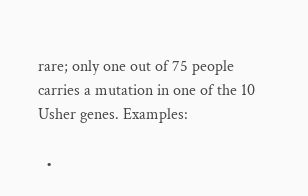rare; only one out of 75 people carries a mutation in one of the 10 Usher genes. Examples:

  •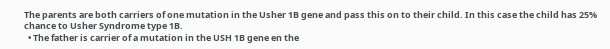The parents are both carriers of one mutation in the Usher 1B gene and pass this on to their child. In this case the child has 25% chance to Usher Syndrome type 1B.
  • The father is carrier of a mutation in the USH 1B gene en the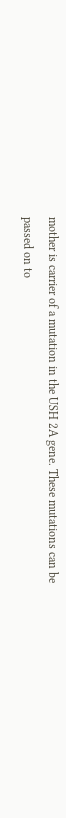mother is carrier of a mutation in the USH 2A gene. These mutations can be passed on to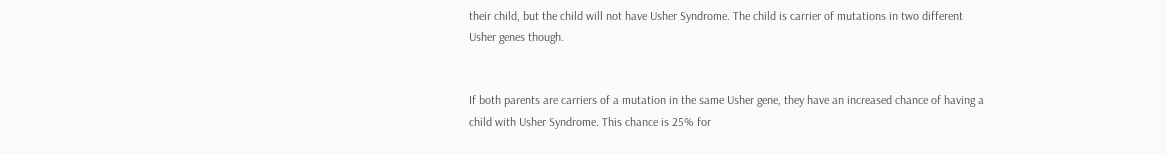their child, but the child will not have Usher Syndrome. The child is carrier of mutations in two different Usher genes though.


If both parents are carriers of a mutation in the same Usher gene, they have an increased chance of having a child with Usher Syndrome. This chance is 25% for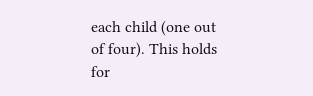each child (one out of four). This holds for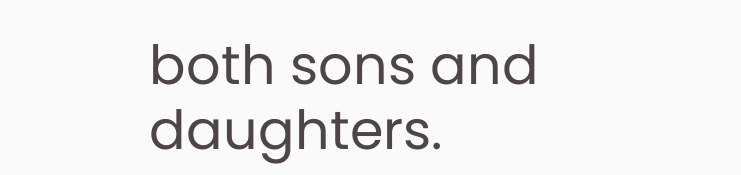both sons and daughters.